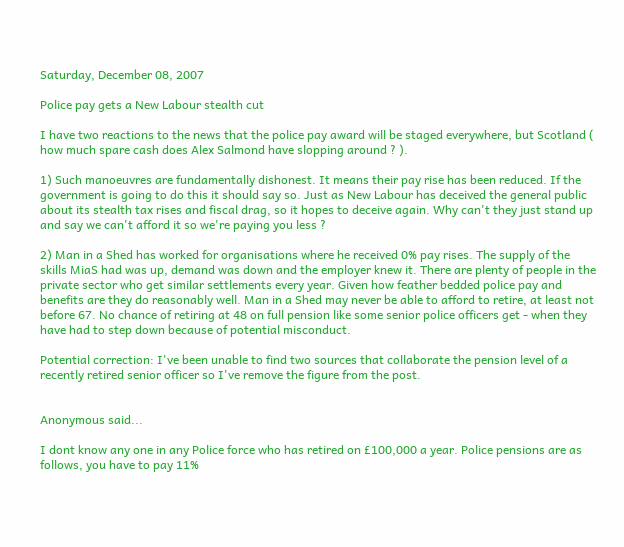Saturday, December 08, 2007

Police pay gets a New Labour stealth cut

I have two reactions to the news that the police pay award will be staged everywhere, but Scotland ( how much spare cash does Alex Salmond have slopping around ? ).

1) Such manoeuvres are fundamentally dishonest. It means their pay rise has been reduced. If the government is going to do this it should say so. Just as New Labour has deceived the general public about its stealth tax rises and fiscal drag, so it hopes to deceive again. Why can't they just stand up and say we can't afford it so we're paying you less ?

2) Man in a Shed has worked for organisations where he received 0% pay rises. The supply of the skills MiaS had was up, demand was down and the employer knew it. There are plenty of people in the private sector who get similar settlements every year. Given how feather bedded police pay and benefits are they do reasonably well. Man in a Shed may never be able to afford to retire, at least not before 67. No chance of retiring at 48 on full pension like some senior police officers get - when they have had to step down because of potential misconduct.

Potential correction: I've been unable to find two sources that collaborate the pension level of a recently retired senior officer so I've remove the figure from the post.


Anonymous said...

I dont know any one in any Police force who has retired on £100,000 a year. Police pensions are as follows, you have to pay 11%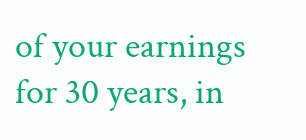of your earnings for 30 years, in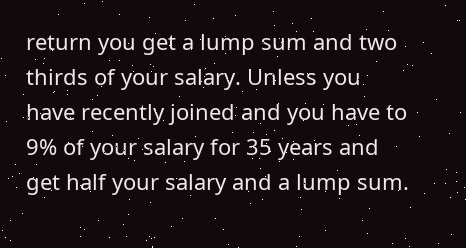return you get a lump sum and two thirds of your salary. Unless you have recently joined and you have to 9% of your salary for 35 years and get half your salary and a lump sum.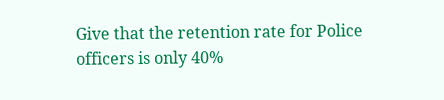Give that the retention rate for Police officers is only 40%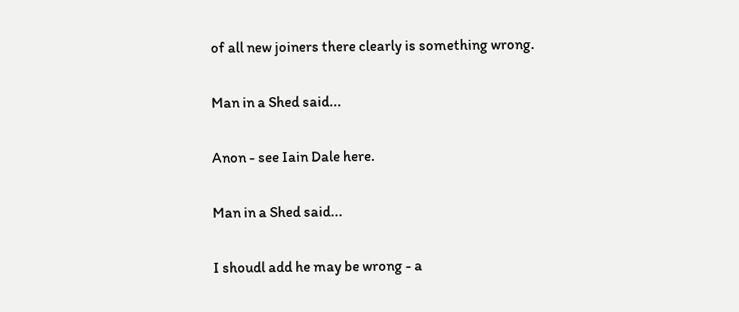of all new joiners there clearly is something wrong.

Man in a Shed said...

Anon - see Iain Dale here.

Man in a Shed said...

I shoudl add he may be wrong - a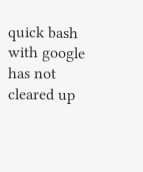quick bash with google has not cleared up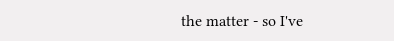the matter - so I've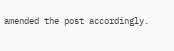amended the post accordingly.